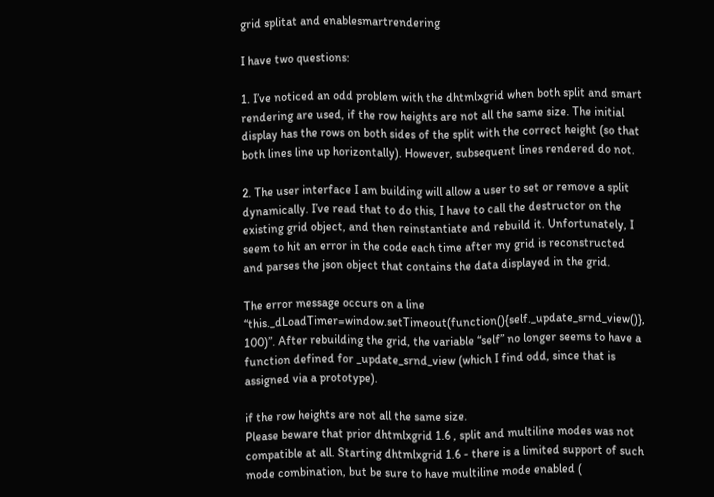grid splitat and enablesmartrendering

I have two questions:

1. I’ve noticed an odd problem with the dhtmlxgrid when both split and smart rendering are used, if the row heights are not all the same size. The initial display has the rows on both sides of the split with the correct height (so that both lines line up horizontally). However, subsequent lines rendered do not.

2. The user interface I am building will allow a user to set or remove a split dynamically. I’ve read that to do this, I have to call the destructor on the existing grid object, and then reinstantiate and rebuild it. Unfortunately, I seem to hit an error in the code each time after my grid is reconstructed and parses the json object that contains the data displayed in the grid.

The error message occurs on a line “this._dLoadTimer=window.setTimeout(function(){self._update_srnd_view()}, 100)”. After rebuilding the grid, the variable “self” no longer seems to have a function defined for _update_srnd_view (which I find odd, since that is assigned via a prototype).

if the row heights are not all the same size.
Please beware that prior dhtmlxgrid 1.6 , split and multiline modes was not compatible at all. Starting dhtmlxgrid 1.6 - there is a limited support of such mode combination, but be sure to have multiline mode enabled (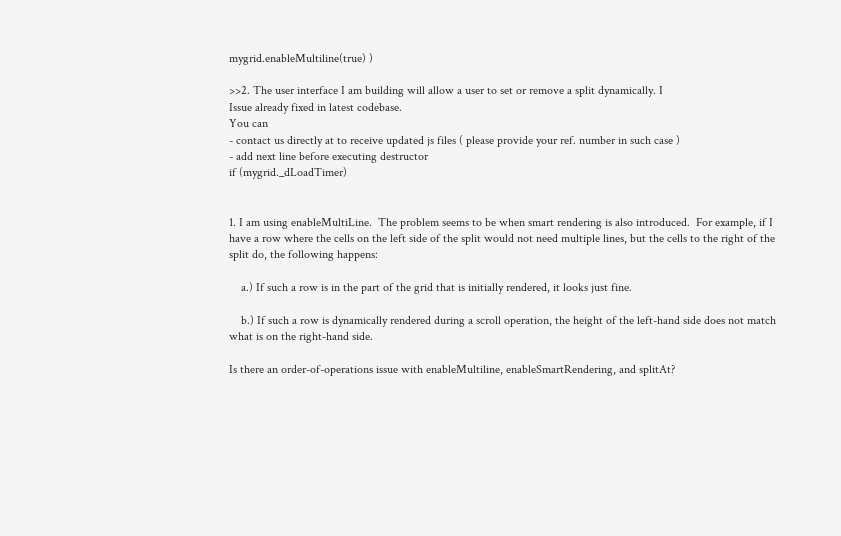mygrid.enableMultiline(true) )

>>2. The user interface I am building will allow a user to set or remove a split dynamically. I
Issue already fixed in latest codebase.
You can
- contact us directly at to receive updated js files ( please provide your ref. number in such case )
- add next line before executing destructor
if (mygrid._dLoadTimer)


1. I am using enableMultiLine.  The problem seems to be when smart rendering is also introduced.  For example, if I have a row where the cells on the left side of the split would not need multiple lines, but the cells to the right of the split do, the following happens:

    a.) If such a row is in the part of the grid that is initially rendered, it looks just fine.

    b.) If such a row is dynamically rendered during a scroll operation, the height of the left-hand side does not match what is on the right-hand side.

Is there an order-of-operations issue with enableMultiline, enableSmartRendering, and splitAt?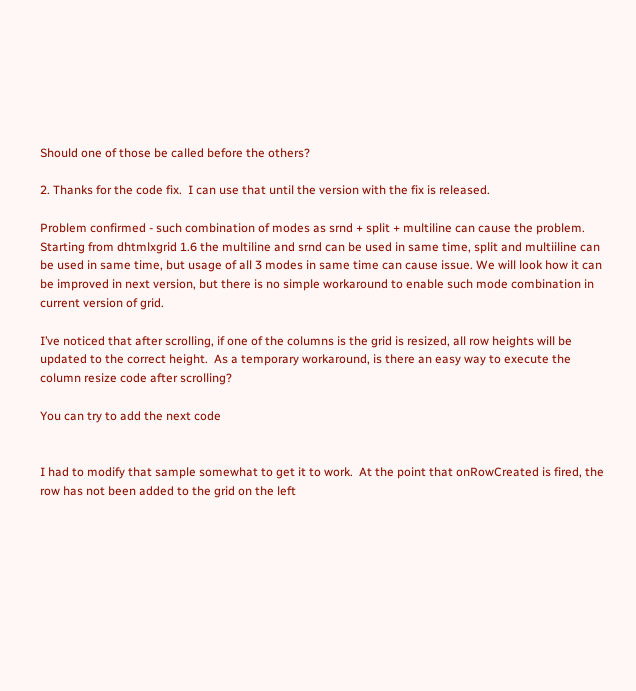Should one of those be called before the others?

2. Thanks for the code fix.  I can use that until the version with the fix is released.

Problem confirmed - such combination of modes as srnd + split + multiline can cause the problem. Starting from dhtmlxgrid 1.6 the multiline and srnd can be used in same time, split and multiiline can be used in same time, but usage of all 3 modes in same time can cause issue. We will look how it can be improved in next version, but there is no simple workaround to enable such mode combination in current version of grid.

I’ve noticed that after scrolling, if one of the columns is the grid is resized, all row heights will be updated to the correct height.  As a temporary workaround, is there an easy way to execute the column resize code after scrolling?

You can try to add the next code


I had to modify that sample somewhat to get it to work.  At the point that onRowCreated is fired, the row has not been added to the grid on the left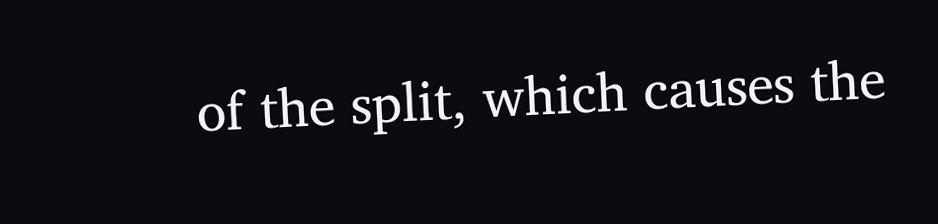of the split, which causes the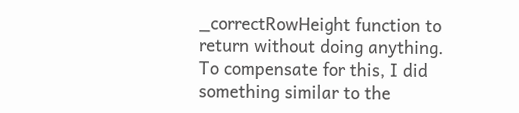_correctRowHeight function to return without doing anything.  To compensate for this, I did something similar to the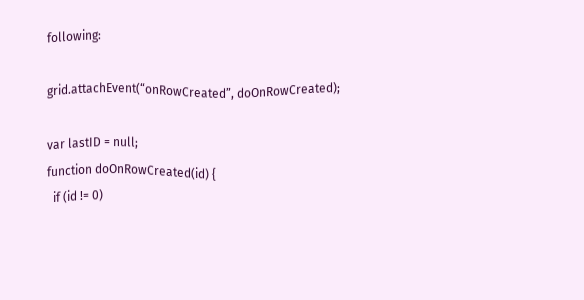following:

grid.attachEvent(“onRowCreated”, doOnRowCreated);

var lastID = null;
function doOnRowCreated(id) {
  if (id != 0)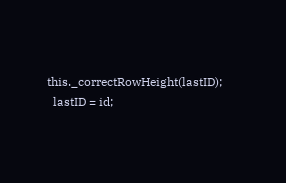this._correctRowHeight(lastID);
  lastID = id;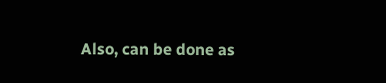Also, can be done as